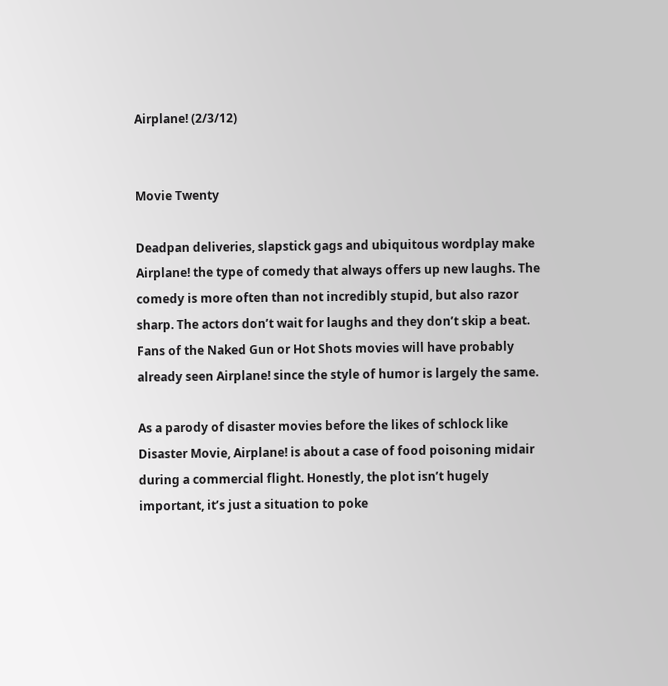Airplane! (2/3/12)


Movie Twenty

Deadpan deliveries, slapstick gags and ubiquitous wordplay make Airplane! the type of comedy that always offers up new laughs. The comedy is more often than not incredibly stupid, but also razor sharp. The actors don’t wait for laughs and they don’t skip a beat. Fans of the Naked Gun or Hot Shots movies will have probably already seen Airplane! since the style of humor is largely the same.

As a parody of disaster movies before the likes of schlock like Disaster Movie, Airplane! is about a case of food poisoning midair during a commercial flight. Honestly, the plot isn’t hugely important, it’s just a situation to poke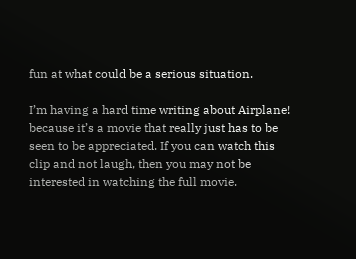fun at what could be a serious situation.

I’m having a hard time writing about Airplane! because it’s a movie that really just has to be seen to be appreciated. If you can watch this clip and not laugh, then you may not be interested in watching the full movie.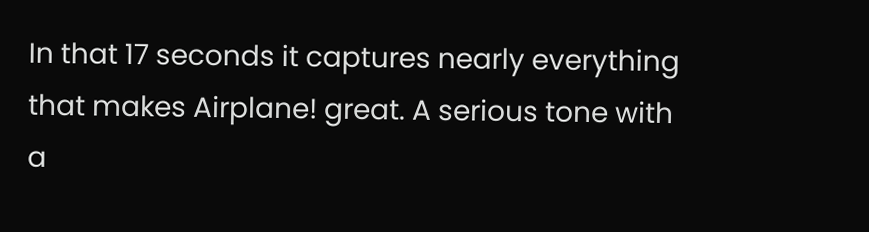In that 17 seconds it captures nearly everything that makes Airplane! great. A serious tone with a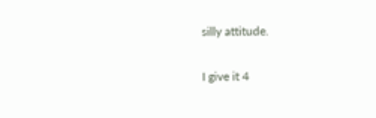silly attitude.

I give it 4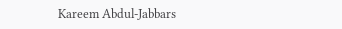Kareem Abdul-Jabbars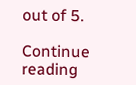out of 5.

Continue reading